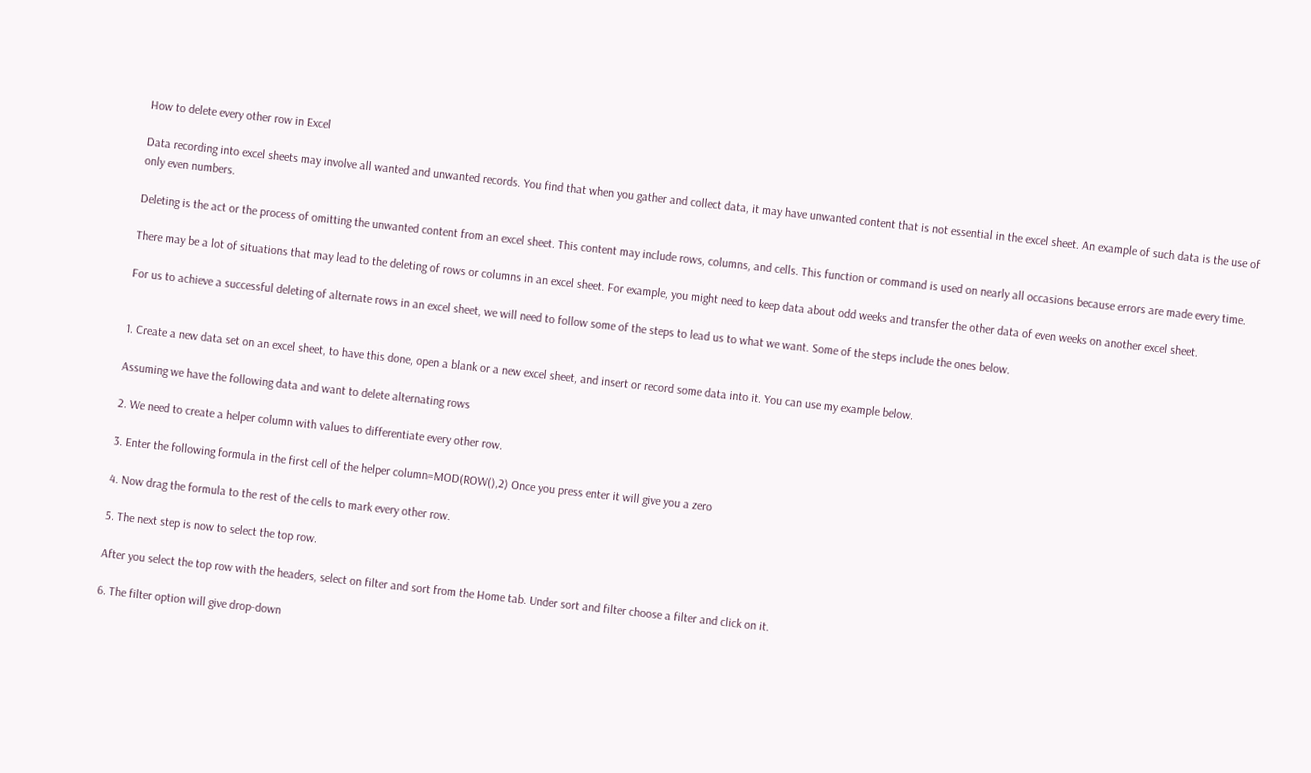How to delete every other row in Excel

Data recording into excel sheets may involve all wanted and unwanted records. You find that when you gather and collect data, it may have unwanted content that is not essential in the excel sheet. An example of such data is the use of only even numbers.

Deleting is the act or the process of omitting the unwanted content from an excel sheet. This content may include rows, columns, and cells. This function or command is used on nearly all occasions because errors are made every time.

There may be a lot of situations that may lead to the deleting of rows or columns in an excel sheet. For example, you might need to keep data about odd weeks and transfer the other data of even weeks on another excel sheet.

For us to achieve a successful deleting of alternate rows in an excel sheet, we will need to follow some of the steps to lead us to what we want. Some of the steps include the ones below.


1. Create a new data set on an excel sheet, to have this done, open a blank or a new excel sheet, and insert or record some data into it. You can use my example below.

Assuming we have the following data and want to delete alternating rows

2. We need to create a helper column with values to differentiate every other row.

3. Enter the following formula in the first cell of the helper column=MOD(ROW(),2) Once you press enter it will give you a zero

4. Now drag the formula to the rest of the cells to mark every other row.

5. The next step is now to select the top row.

After you select the top row with the headers, select on filter and sort from the Home tab. Under sort and filter choose a filter and click on it.

6. The filter option will give drop-down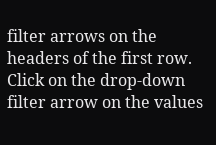filter arrows on the headers of the first row. Click on the drop-down filter arrow on the values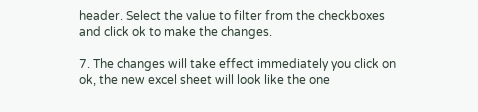header. Select the value to filter from the checkboxes and click ok to make the changes.

7. The changes will take effect immediately you click on ok, the new excel sheet will look like the one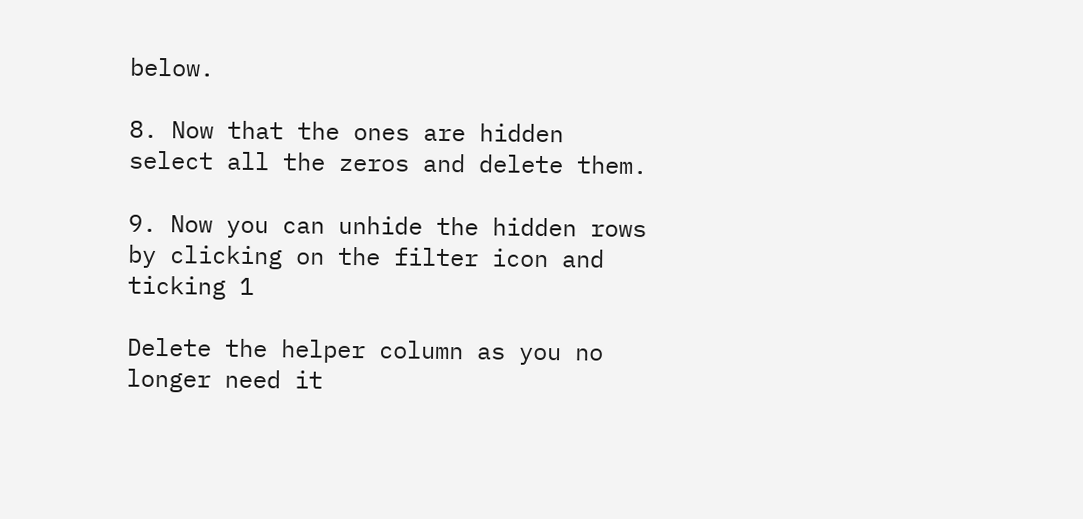below.

8. Now that the ones are hidden select all the zeros and delete them.

9. Now you can unhide the hidden rows by clicking on the filter icon and ticking 1

Delete the helper column as you no longer need it